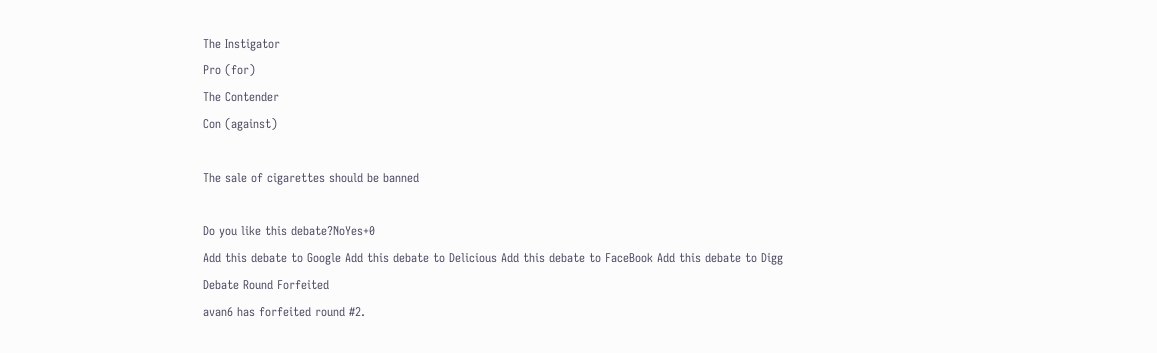The Instigator
Pro (for)
The Contender
Con (against)

The sale of cigarettes should be banned

Do you like this debate?NoYes+0
Add this debate to Google Add this debate to Delicious Add this debate to FaceBook Add this debate to Digg
Debate Round Forfeited
avan6 has forfeited round #2.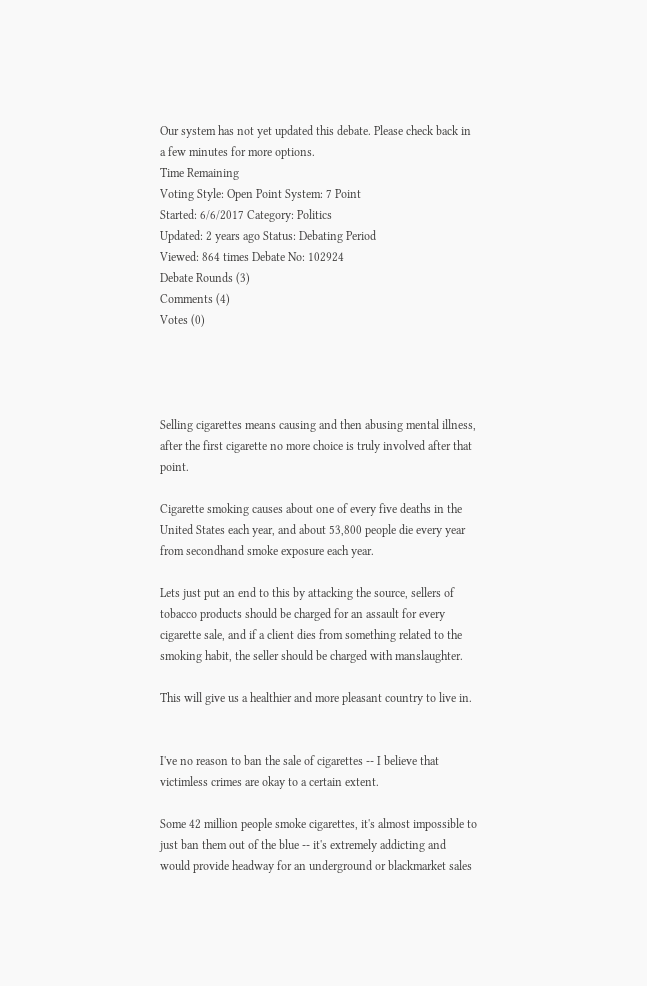Our system has not yet updated this debate. Please check back in a few minutes for more options.
Time Remaining
Voting Style: Open Point System: 7 Point
Started: 6/6/2017 Category: Politics
Updated: 2 years ago Status: Debating Period
Viewed: 864 times Debate No: 102924
Debate Rounds (3)
Comments (4)
Votes (0)




Selling cigarettes means causing and then abusing mental illness, after the first cigarette no more choice is truly involved after that point.

Cigarette smoking causes about one of every five deaths in the United States each year, and about 53,800 people die every year from secondhand smoke exposure each year.

Lets just put an end to this by attacking the source, sellers of tobacco products should be charged for an assault for every cigarette sale, and if a client dies from something related to the smoking habit, the seller should be charged with manslaughter.

This will give us a healthier and more pleasant country to live in.


I've no reason to ban the sale of cigarettes -- I believe that victimless crimes are okay to a certain extent.

Some 42 million people smoke cigarettes, it's almost impossible to just ban them out of the blue -- it's extremely addicting and would provide headway for an underground or blackmarket sales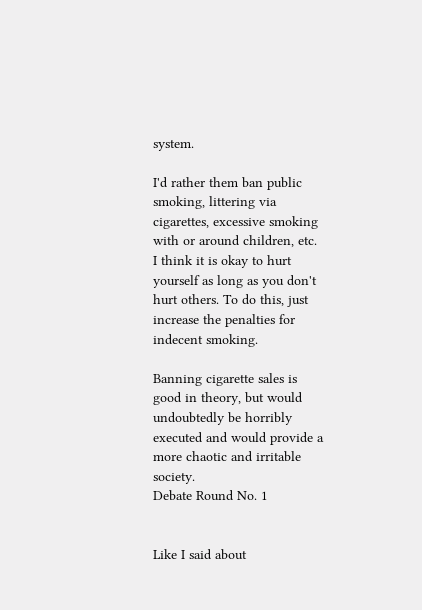system.

I'd rather them ban public smoking, littering via cigarettes, excessive smoking with or around children, etc. I think it is okay to hurt yourself as long as you don't hurt others. To do this, just increase the penalties for indecent smoking.

Banning cigarette sales is good in theory, but would undoubtedly be horribly executed and would provide a more chaotic and irritable society.
Debate Round No. 1


Like I said about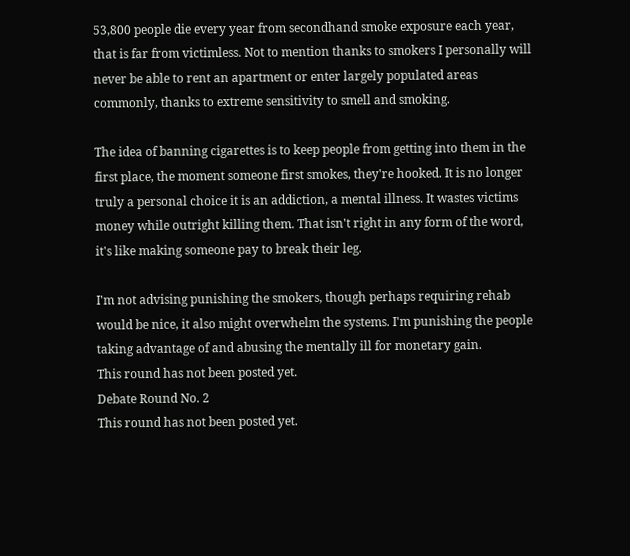53,800 people die every year from secondhand smoke exposure each year, that is far from victimless. Not to mention thanks to smokers I personally will never be able to rent an apartment or enter largely populated areas commonly, thanks to extreme sensitivity to smell and smoking.

The idea of banning cigarettes is to keep people from getting into them in the first place, the moment someone first smokes, they're hooked. It is no longer truly a personal choice it is an addiction, a mental illness. It wastes victims money while outright killing them. That isn't right in any form of the word, it's like making someone pay to break their leg.

I'm not advising punishing the smokers, though perhaps requiring rehab would be nice, it also might overwhelm the systems. I'm punishing the people taking advantage of and abusing the mentally ill for monetary gain.
This round has not been posted yet.
Debate Round No. 2
This round has not been posted yet.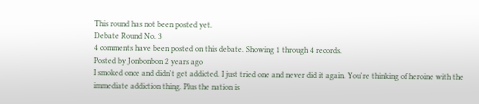This round has not been posted yet.
Debate Round No. 3
4 comments have been posted on this debate. Showing 1 through 4 records.
Posted by Jonbonbon 2 years ago
I smoked once and didn't get addicted. I just tried one and never did it again. You're thinking of heroine with the immediate addiction thing. Plus the nation is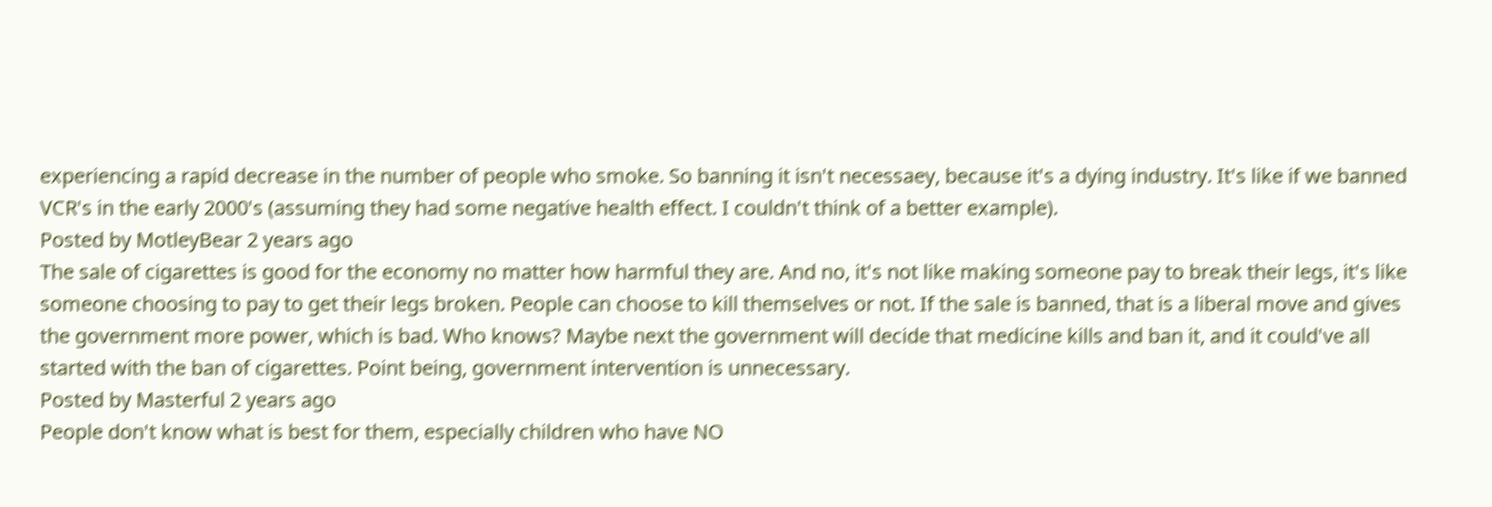experiencing a rapid decrease in the number of people who smoke. So banning it isn't necessaey, because it's a dying industry. It's like if we banned VCR's in the early 2000's (assuming they had some negative health effect. I couldn't think of a better example).
Posted by MotleyBear 2 years ago
The sale of cigarettes is good for the economy no matter how harmful they are. And no, it's not like making someone pay to break their legs, it's like someone choosing to pay to get their legs broken. People can choose to kill themselves or not. If the sale is banned, that is a liberal move and gives the government more power, which is bad. Who knows? Maybe next the government will decide that medicine kills and ban it, and it could've all started with the ban of cigarettes. Point being, government intervention is unnecessary.
Posted by Masterful 2 years ago
People don't know what is best for them, especially children who have NO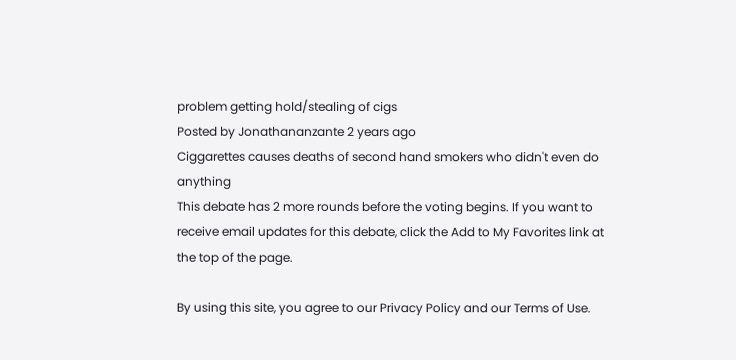problem getting hold/stealing of cigs
Posted by Jonathananzante 2 years ago
Ciggarettes causes deaths of second hand smokers who didn't even do anything
This debate has 2 more rounds before the voting begins. If you want to receive email updates for this debate, click the Add to My Favorites link at the top of the page.

By using this site, you agree to our Privacy Policy and our Terms of Use.